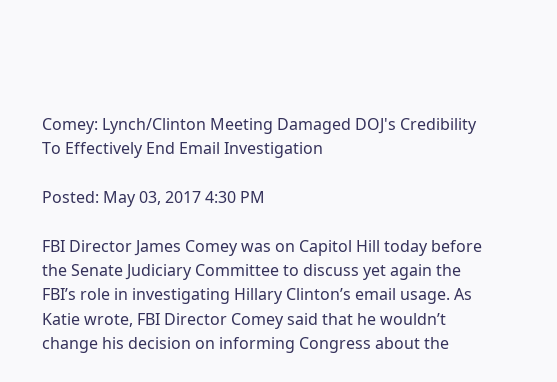Comey: Lynch/Clinton Meeting Damaged DOJ's Credibility To Effectively End Email Investigation

Posted: May 03, 2017 4:30 PM

FBI Director James Comey was on Capitol Hill today before the Senate Judiciary Committee to discuss yet again the FBI’s role in investigating Hillary Clinton’s email usage. As Katie wrote, FBI Director Comey said that he wouldn’t change his decision on informing Congress about the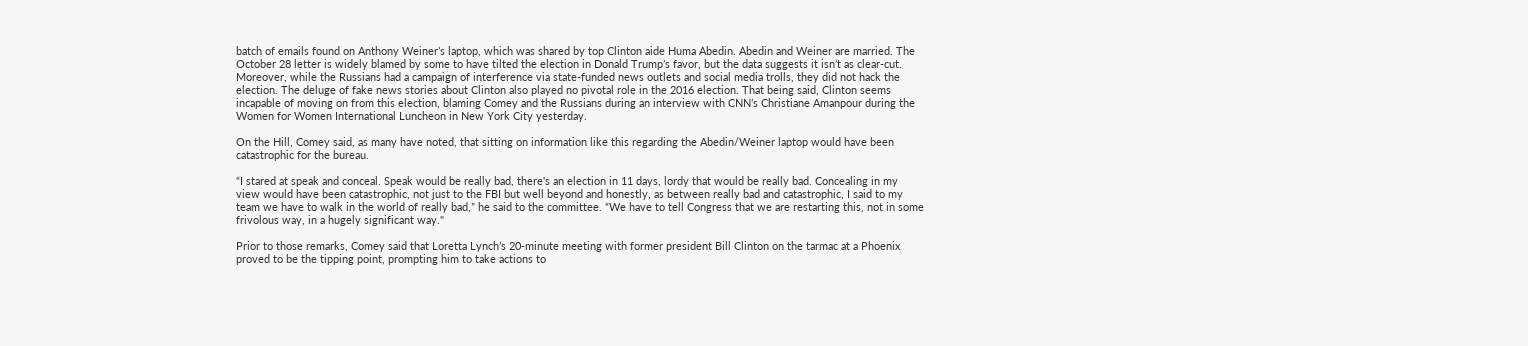batch of emails found on Anthony Weiner’s laptop, which was shared by top Clinton aide Huma Abedin. Abedin and Weiner are married. The October 28 letter is widely blamed by some to have tilted the election in Donald Trump’s favor, but the data suggests it isn’t as clear-cut. Moreover, while the Russians had a campaign of interference via state-funded news outlets and social media trolls, they did not hack the election. The deluge of fake news stories about Clinton also played no pivotal role in the 2016 election. That being said, Clinton seems incapable of moving on from this election, blaming Comey and the Russians during an interview with CNN’s Christiane Amanpour during the Women for Women International Luncheon in New York City yesterday.

On the Hill, Comey said, as many have noted, that sitting on information like this regarding the Abedin/Weiner laptop would have been catastrophic for the bureau.

“I stared at speak and conceal. Speak would be really bad, there's an election in 11 days, lordy that would be really bad. Concealing in my view would have been catastrophic, not just to the FBI but well beyond and honestly, as between really bad and catastrophic, I said to my team we have to walk in the world of really bad,” he said to the committee. “We have to tell Congress that we are restarting this, not in some frivolous way, in a hugely significant way."

Prior to those remarks, Comey said that Loretta Lynch’s 20-minute meeting with former president Bill Clinton on the tarmac at a Phoenix proved to be the tipping point, prompting him to take actions to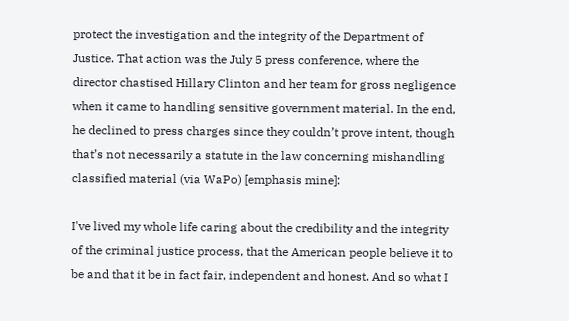protect the investigation and the integrity of the Department of Justice. That action was the July 5 press conference, where the director chastised Hillary Clinton and her team for gross negligence when it came to handling sensitive government material. In the end, he declined to press charges since they couldn’t prove intent, though that’s not necessarily a statute in the law concerning mishandling classified material (via WaPo) [emphasis mine]:

I've lived my whole life caring about the credibility and the integrity of the criminal justice process, that the American people believe it to be and that it be in fact fair, independent and honest. And so what I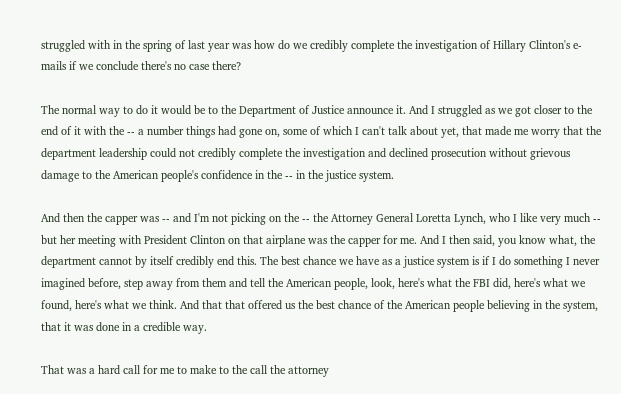struggled with in the spring of last year was how do we credibly complete the investigation of Hillary Clinton's e-mails if we conclude there's no case there?

The normal way to do it would be to the Department of Justice announce it. And I struggled as we got closer to the end of it with the -- a number things had gone on, some of which I can't talk about yet, that made me worry that the department leadership could not credibly complete the investigation and declined prosecution without grievous damage to the American people's confidence in the -- in the justice system.

And then the capper was -- and I'm not picking on the -- the Attorney General Loretta Lynch, who I like very much -- but her meeting with President Clinton on that airplane was the capper for me. And I then said, you know what, the department cannot by itself credibly end this. The best chance we have as a justice system is if I do something I never imagined before, step away from them and tell the American people, look, here's what the FBI did, here's what we found, here's what we think. And that that offered us the best chance of the American people believing in the system, that it was done in a credible way.

That was a hard call for me to make to the call the attorney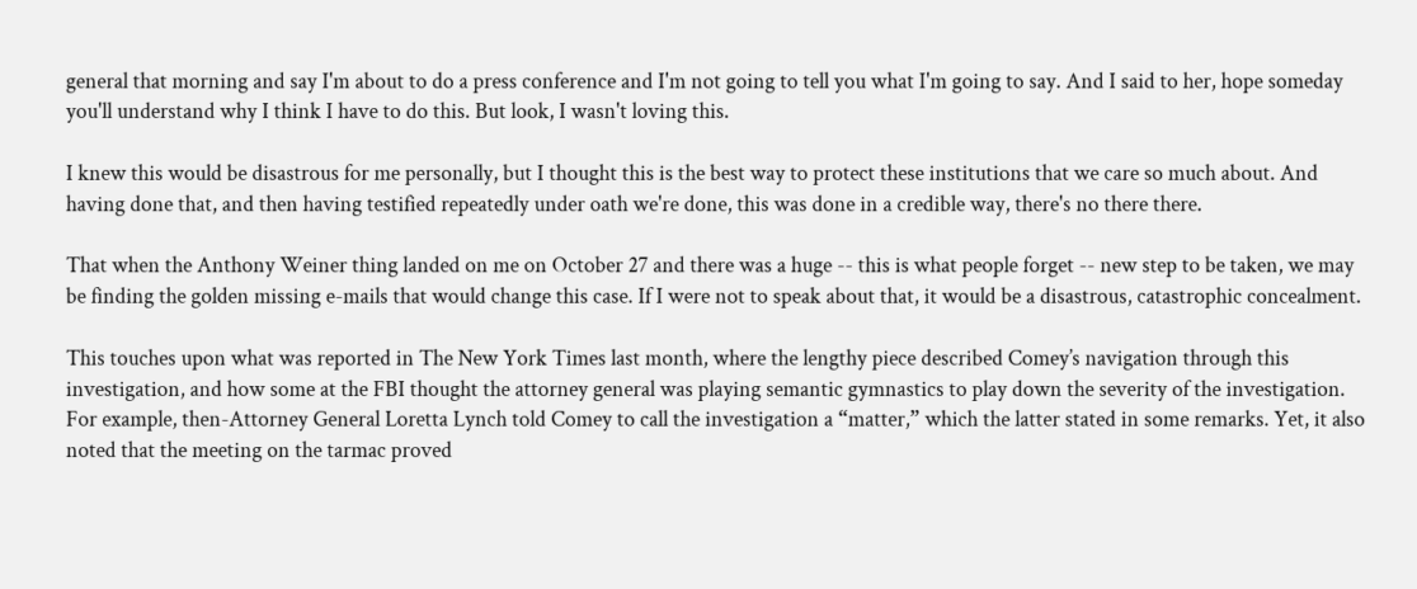general that morning and say I'm about to do a press conference and I'm not going to tell you what I'm going to say. And I said to her, hope someday you'll understand why I think I have to do this. But look, I wasn't loving this.

I knew this would be disastrous for me personally, but I thought this is the best way to protect these institutions that we care so much about. And having done that, and then having testified repeatedly under oath we're done, this was done in a credible way, there's no there there.

That when the Anthony Weiner thing landed on me on October 27 and there was a huge -- this is what people forget -- new step to be taken, we may be finding the golden missing e-mails that would change this case. If I were not to speak about that, it would be a disastrous, catastrophic concealment.

This touches upon what was reported in The New York Times last month, where the lengthy piece described Comey’s navigation through this investigation, and how some at the FBI thought the attorney general was playing semantic gymnastics to play down the severity of the investigation. For example, then-Attorney General Loretta Lynch told Comey to call the investigation a “matter,” which the latter stated in some remarks. Yet, it also noted that the meeting on the tarmac proved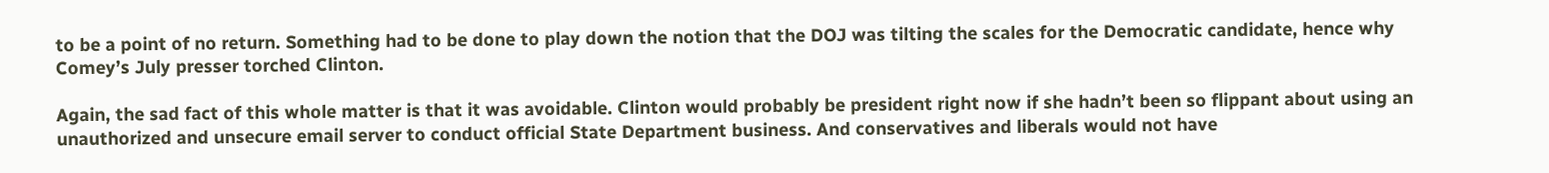to be a point of no return. Something had to be done to play down the notion that the DOJ was tilting the scales for the Democratic candidate, hence why Comey’s July presser torched Clinton.

Again, the sad fact of this whole matter is that it was avoidable. Clinton would probably be president right now if she hadn’t been so flippant about using an unauthorized and unsecure email server to conduct official State Department business. And conservatives and liberals would not have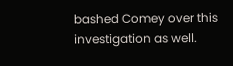bashed Comey over this investigation as well.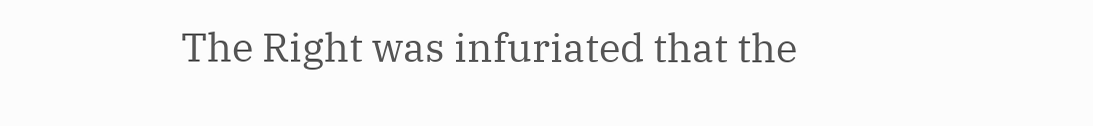The Right was infuriated that the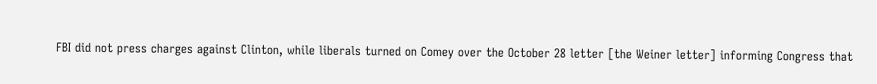FBI did not press charges against Clinton, while liberals turned on Comey over the October 28 letter [the Weiner letter] informing Congress that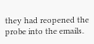they had reopened the probe into the emails.